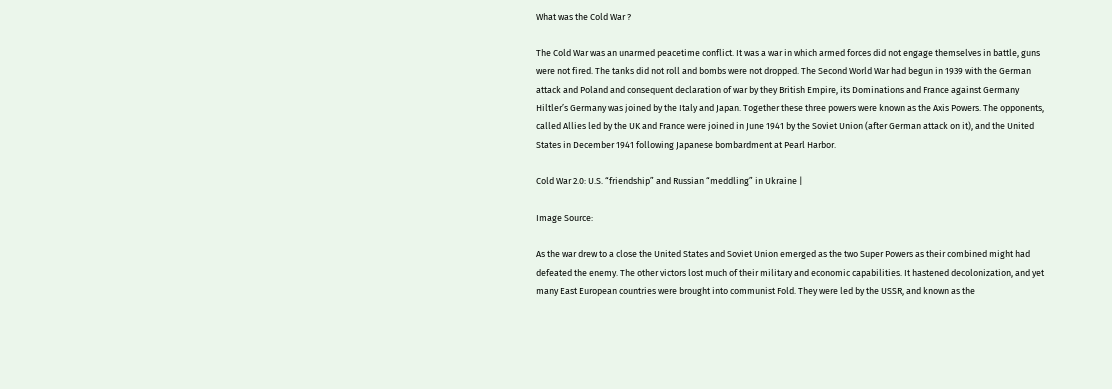What was the Cold War ?

The Cold War was an unarmed peacetime conflict. It was a war in which armed forces did not engage themselves in battle, guns were not fired. The tanks did not roll and bombs were not dropped. The Second World War had begun in 1939 with the German attack and Poland and consequent declaration of war by they British Empire, its Dominations and France against Germany Hiltler’s Germany was joined by the Italy and Japan. Together these three powers were known as the Axis Powers. The opponents, called Allies led by the UK and France were joined in June 1941 by the Soviet Union (after German attack on it), and the United States in December 1941 following Japanese bombardment at Pearl Harbor.

Cold War 2.0: U.S. “friendship” and Russian “meddling” in Ukraine |

Image Source:

As the war drew to a close the United States and Soviet Union emerged as the two Super Powers as their combined might had defeated the enemy. The other victors lost much of their military and economic capabilities. It hastened decolonization, and yet many East European countries were brought into communist Fold. They were led by the USSR, and known as the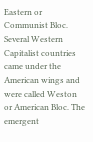Eastern or Communist Bloc. Several Western Capitalist countries came under the American wings and were called Weston or American Bloc. The emergent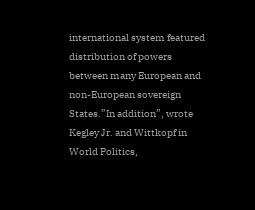international system featured distribution of powers between many European and non-European sovereign States.”In addition”, wrote Kegley Jr. and Wittkopf in World Politics,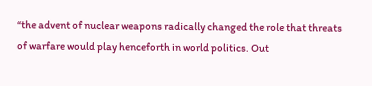“the advent of nuclear weapons radically changed the role that threats of warfare would play henceforth in world politics. Out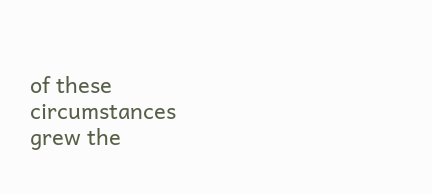of these circumstances grew the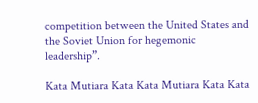competition between the United States and the Soviet Union for hegemonic leadership”.

Kata Mutiara Kata Kata Mutiara Kata Kata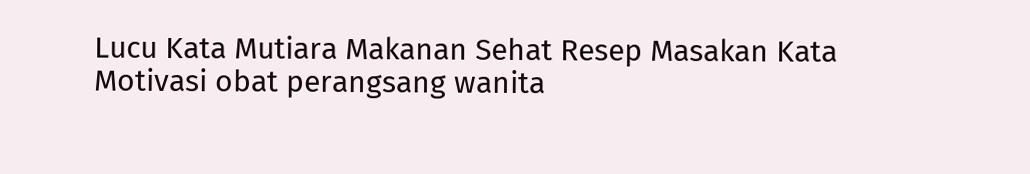Lucu Kata Mutiara Makanan Sehat Resep Masakan Kata Motivasi obat perangsang wanita